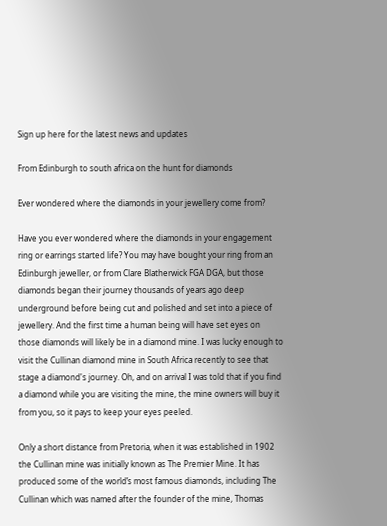Sign up here for the latest news and updates

From Edinburgh to south africa on the hunt for diamonds

Ever wondered where the diamonds in your jewellery come from?

Have you ever wondered where the diamonds in your engagement ring or earrings started life? You may have bought your ring from an Edinburgh jeweller, or from Clare Blatherwick FGA DGA, but those diamonds began their journey thousands of years ago deep underground before being cut and polished and set into a piece of jewellery. And the first time a human being will have set eyes on those diamonds will likely be in a diamond mine. I was lucky enough to visit the Cullinan diamond mine in South Africa recently to see that stage a diamond's journey. Oh, and on arrival I was told that if you find a diamond while you are visiting the mine, the mine owners will buy it from you, so it pays to keep your eyes peeled.

Only a short distance from Pretoria, when it was established in 1902 the Cullinan mine was initially known as The Premier Mine. It has produced some of the world’s most famous diamonds, including The Cullinan which was named after the founder of the mine, Thomas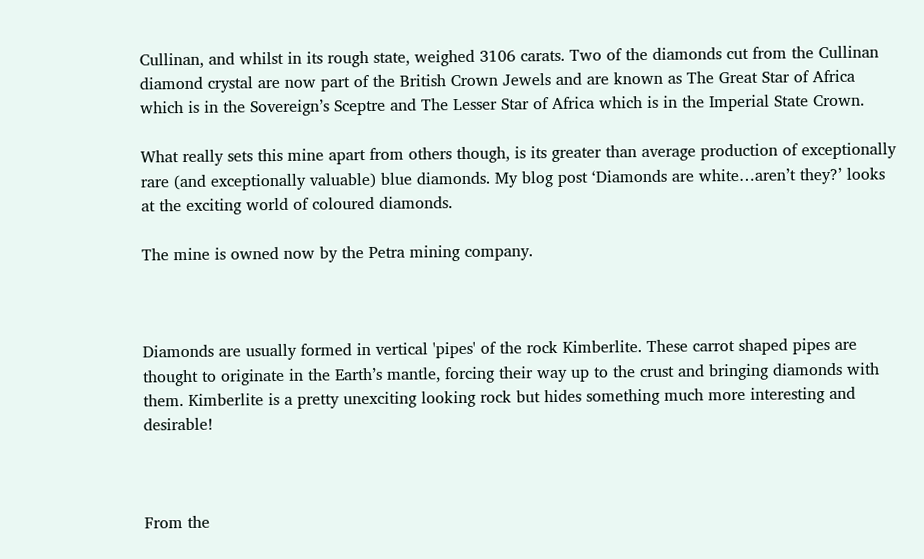Cullinan, and whilst in its rough state, weighed 3106 carats. Two of the diamonds cut from the Cullinan diamond crystal are now part of the British Crown Jewels and are known as The Great Star of Africa which is in the Sovereign’s Sceptre and The Lesser Star of Africa which is in the Imperial State Crown.

What really sets this mine apart from others though, is its greater than average production of exceptionally rare (and exceptionally valuable) blue diamonds. My blog post ‘Diamonds are white…aren’t they?’ looks at the exciting world of coloured diamonds.

The mine is owned now by the Petra mining company.



Diamonds are usually formed in vertical 'pipes' of the rock Kimberlite. These carrot shaped pipes are thought to originate in the Earth’s mantle, forcing their way up to the crust and bringing diamonds with them. Kimberlite is a pretty unexciting looking rock but hides something much more interesting and desirable!



From the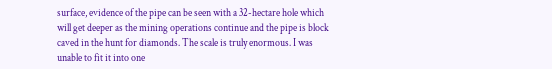surface, evidence of the pipe can be seen with a 32-hectare hole which will get deeper as the mining operations continue and the pipe is block caved in the hunt for diamonds. The scale is truly enormous. I was unable to fit it into one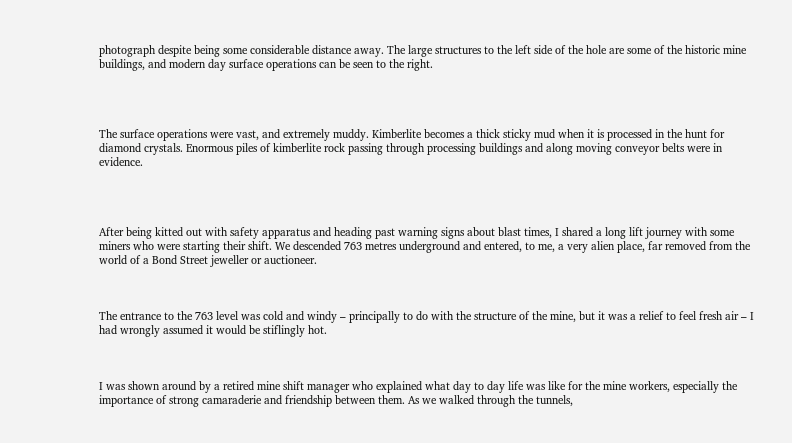photograph despite being some considerable distance away. The large structures to the left side of the hole are some of the historic mine buildings, and modern day surface operations can be seen to the right.




The surface operations were vast, and extremely muddy. Kimberlite becomes a thick sticky mud when it is processed in the hunt for diamond crystals. Enormous piles of kimberlite rock passing through processing buildings and along moving conveyor belts were in evidence.




After being kitted out with safety apparatus and heading past warning signs about blast times, I shared a long lift journey with some miners who were starting their shift. We descended 763 metres underground and entered, to me, a very alien place, far removed from the world of a Bond Street jeweller or auctioneer.



The entrance to the 763 level was cold and windy – principally to do with the structure of the mine, but it was a relief to feel fresh air – I had wrongly assumed it would be stiflingly hot.



I was shown around by a retired mine shift manager who explained what day to day life was like for the mine workers, especially the importance of strong camaraderie and friendship between them. As we walked through the tunnels,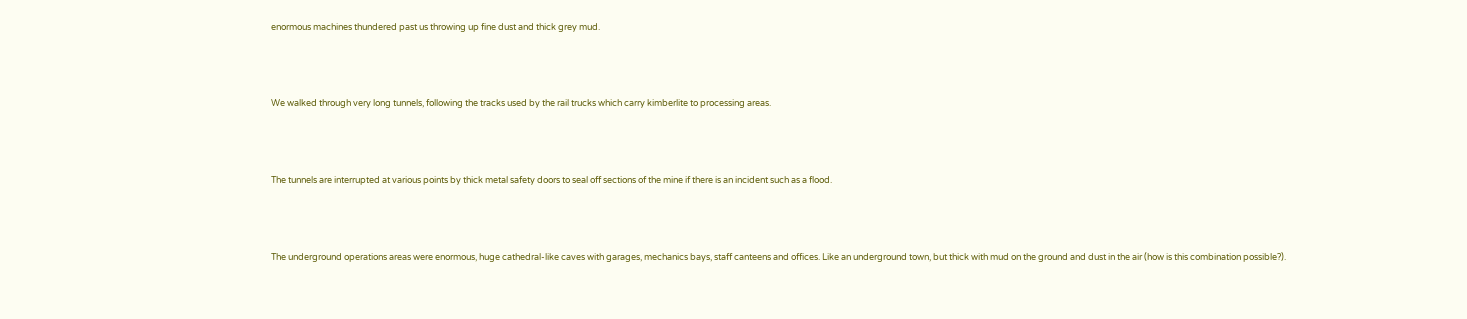enormous machines thundered past us throwing up fine dust and thick grey mud.



We walked through very long tunnels, following the tracks used by the rail trucks which carry kimberlite to processing areas.



The tunnels are interrupted at various points by thick metal safety doors to seal off sections of the mine if there is an incident such as a flood.



The underground operations areas were enormous, huge cathedral-like caves with garages, mechanics bays, staff canteens and offices. Like an underground town, but thick with mud on the ground and dust in the air (how is this combination possible?).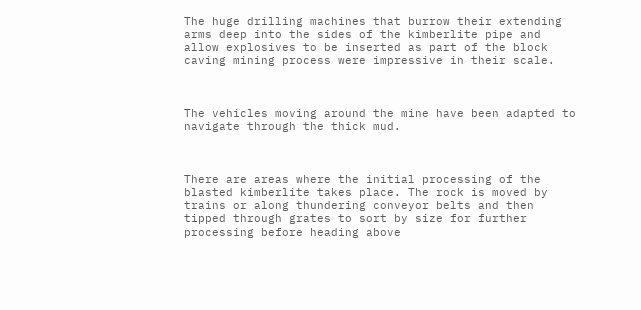The huge drilling machines that burrow their extending arms deep into the sides of the kimberlite pipe and allow explosives to be inserted as part of the block caving mining process were impressive in their scale.



The vehicles moving around the mine have been adapted to navigate through the thick mud.



There are areas where the initial processing of the blasted kimberlite takes place. The rock is moved by trains or along thundering conveyor belts and then tipped through grates to sort by size for further processing before heading above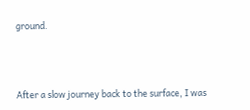ground.



After a slow journey back to the surface, I was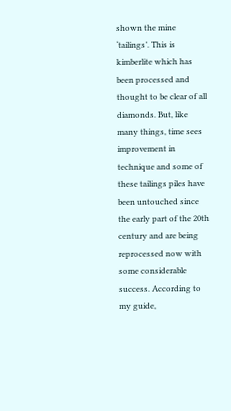shown the mine ‘tailings’. This is kimberlite which has been processed and thought to be clear of all diamonds. But, like many things, time sees improvement in technique and some of these tailings piles have been untouched since the early part of the 20th century and are being reprocessed now with some considerable success. According to my guide,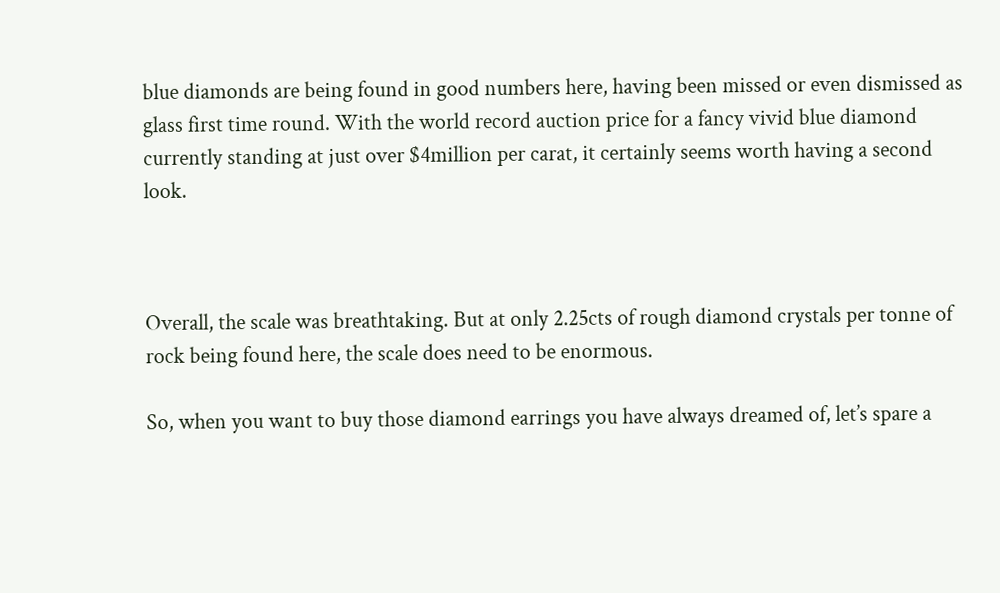blue diamonds are being found in good numbers here, having been missed or even dismissed as glass first time round. With the world record auction price for a fancy vivid blue diamond currently standing at just over $4million per carat, it certainly seems worth having a second look.



Overall, the scale was breathtaking. But at only 2.25cts of rough diamond crystals per tonne of rock being found here, the scale does need to be enormous.

So, when you want to buy those diamond earrings you have always dreamed of, let’s spare a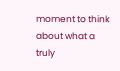moment to think about what a truly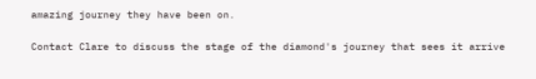amazing journey they have been on.

Contact Clare to discuss the stage of the diamond's journey that sees it arrive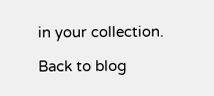in your collection.

Back to blog